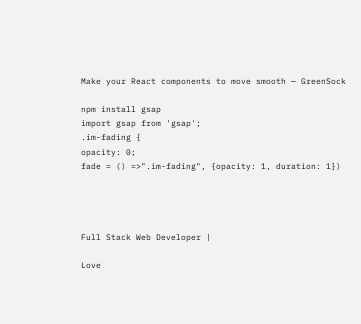Make your React components to move smooth — GreenSock

npm install gsap
import gsap from 'gsap';
.im-fading {
opacity: 0;
fade = () =>".im-fading", {opacity: 1, duration: 1})




Full Stack Web Developer |

Love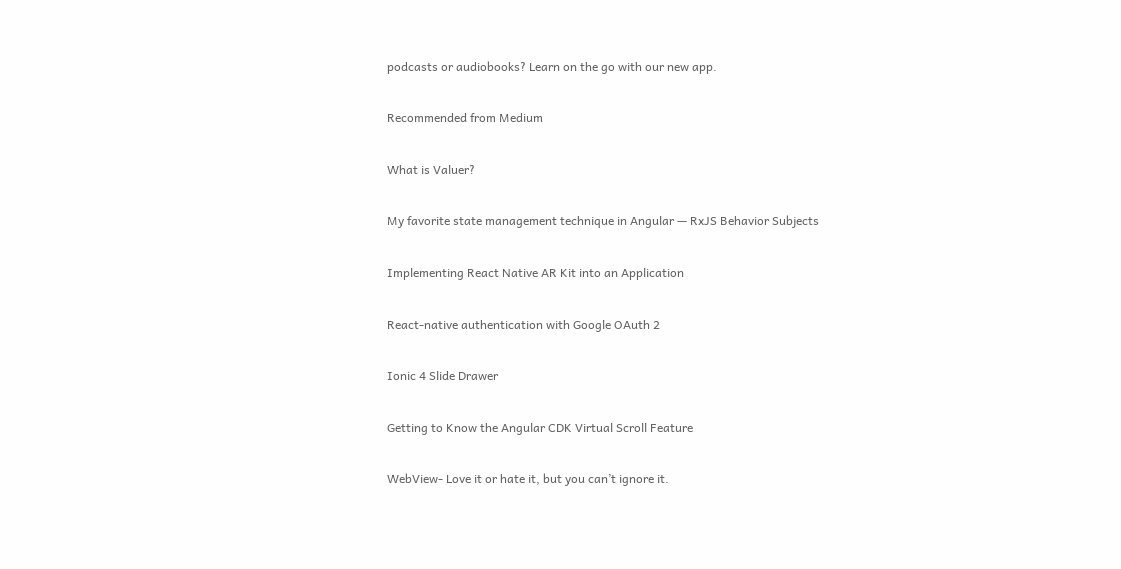podcasts or audiobooks? Learn on the go with our new app.

Recommended from Medium

What is Valuer?

My favorite state management technique in Angular — RxJS Behavior Subjects

Implementing React Native AR Kit into an Application

React-native authentication with Google OAuth 2

Ionic 4 Slide Drawer

Getting to Know the Angular CDK Virtual Scroll Feature

WebView- Love it or hate it, but you can’t ignore it.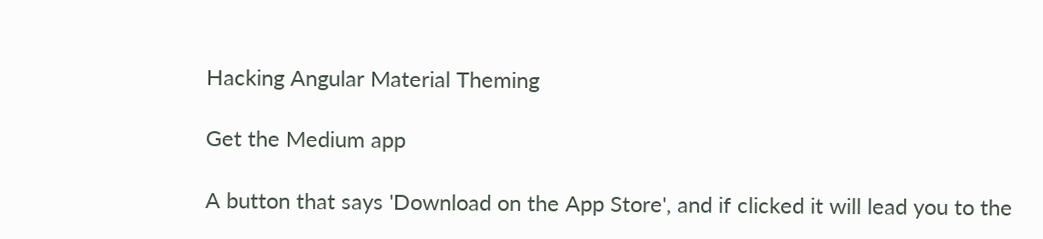Hacking Angular Material Theming

Get the Medium app

A button that says 'Download on the App Store', and if clicked it will lead you to the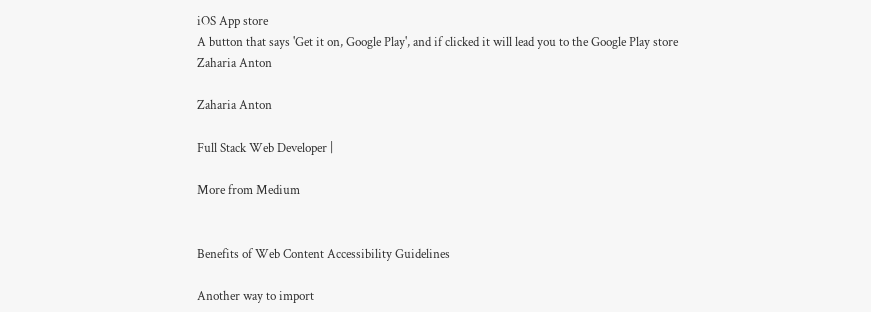iOS App store
A button that says 'Get it on, Google Play', and if clicked it will lead you to the Google Play store
Zaharia Anton

Zaharia Anton

Full Stack Web Developer |

More from Medium


Benefits of Web Content Accessibility Guidelines

Another way to import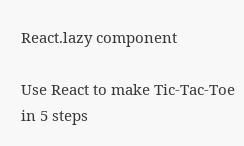React.lazy component

Use React to make Tic-Tac-Toe in 5 steps